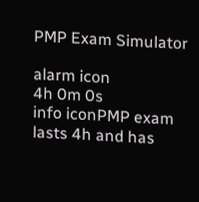PMP Exam Simulator

alarm icon
4h 0m 0s
info iconPMP exam lasts 4h and has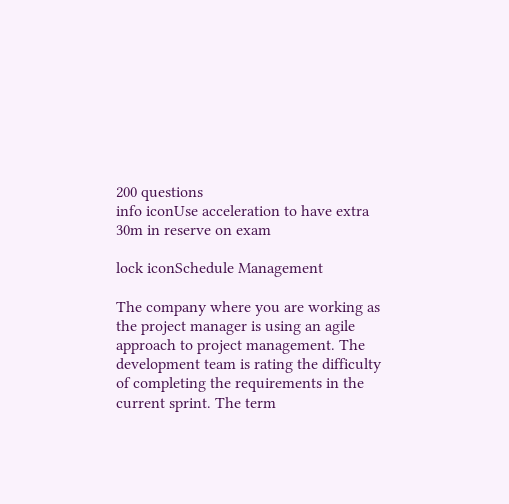200 questions
info iconUse acceleration to have extra 30m in reserve on exam

lock iconSchedule Management

The company where you are working as the project manager is using an agile approach to project management. The development team is rating the difficulty of completing the requirements in the current sprint. The term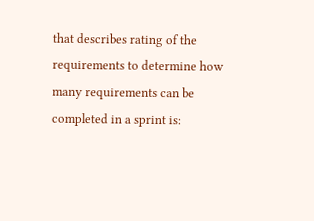that describes rating of the requirements to determine how many requirements can be completed in a sprint is: